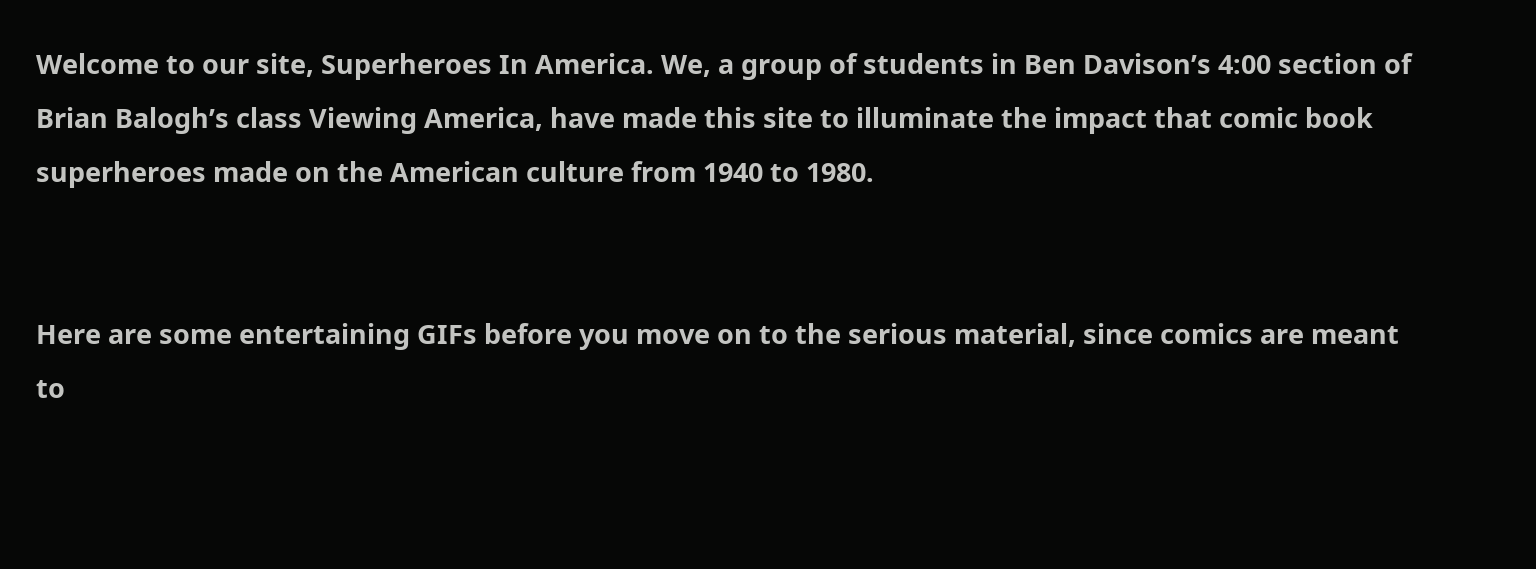Welcome to our site, Superheroes In America. We, a group of students in Ben Davison’s 4:00 section of Brian Balogh’s class Viewing America, have made this site to illuminate the impact that comic book superheroes made on the American culture from 1940 to 1980.


Here are some entertaining GIFs before you move on to the serious material, since comics are meant to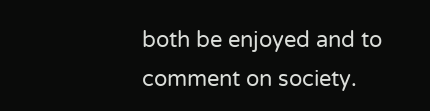both be enjoyed and to comment on society.